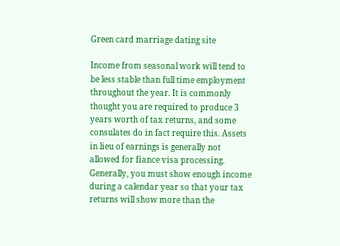Green card marriage dating site

Income from seasonal work will tend to be less stable than full time employment throughout the year. It is commonly thought you are required to produce 3 years worth of tax returns, and some consulates do in fact require this. Assets in lieu of earnings is generally not allowed for fiance visa processing. Generally, you must show enough income during a calendar year so that your tax returns will show more than the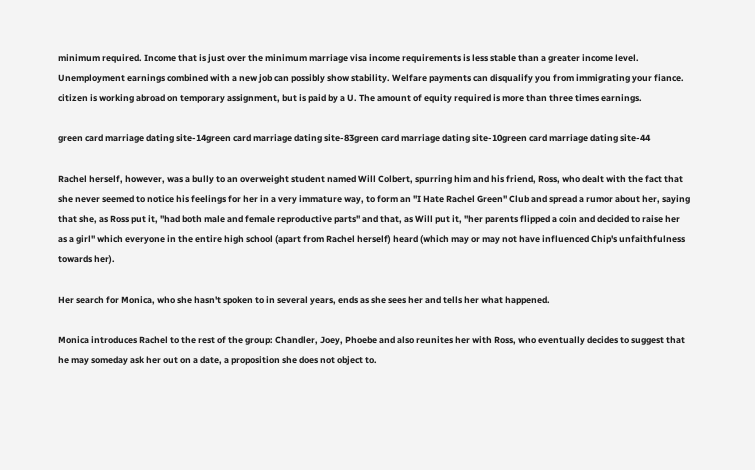minimum required. Income that is just over the minimum marriage visa income requirements is less stable than a greater income level. Unemployment earnings combined with a new job can possibly show stability. Welfare payments can disqualify you from immigrating your fiance. citizen is working abroad on temporary assignment, but is paid by a U. The amount of equity required is more than three times earnings.

green card marriage dating site-14green card marriage dating site-83green card marriage dating site-10green card marriage dating site-44

Rachel herself, however, was a bully to an overweight student named Will Colbert, spurring him and his friend, Ross, who dealt with the fact that she never seemed to notice his feelings for her in a very immature way, to form an "I Hate Rachel Green" Club and spread a rumor about her, saying that she, as Ross put it, "had both male and female reproductive parts" and that, as Will put it, "her parents flipped a coin and decided to raise her as a girl" which everyone in the entire high school (apart from Rachel herself) heard (which may or may not have influenced Chip's unfaithfulness towards her).

Her search for Monica, who she hasn't spoken to in several years, ends as she sees her and tells her what happened.

Monica introduces Rachel to the rest of the group: Chandler, Joey, Phoebe and also reunites her with Ross, who eventually decides to suggest that he may someday ask her out on a date, a proposition she does not object to.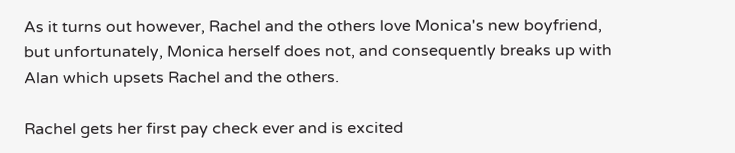As it turns out however, Rachel and the others love Monica's new boyfriend, but unfortunately, Monica herself does not, and consequently breaks up with Alan which upsets Rachel and the others.

Rachel gets her first pay check ever and is excited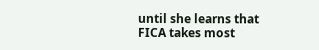until she learns that FICA takes most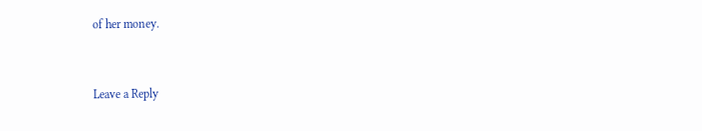of her money.


Leave a Reply